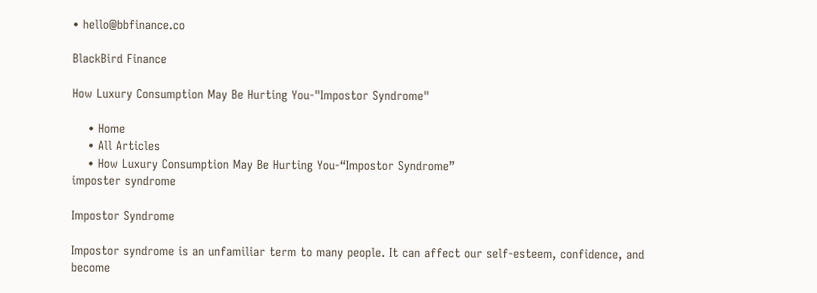• hello@bbfinance.co

BlackBird Finance

How Luxury Consumption May Be Hurting You-"Impostor Syndrome"

    • Home
    • All Articles
    • How Luxury Consumption May Be Hurting You-“Impostor Syndrome”
imposter syndrome

Impostor Syndrome

Impostor syndrome is an unfamiliar term to many people. It can affect our self-esteem, confidence, and become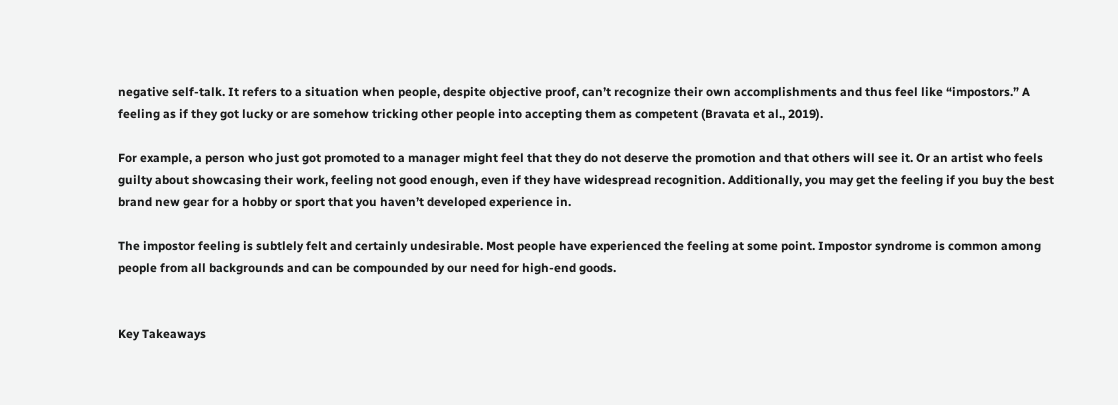negative self-talk. It refers to a situation when people, despite objective proof, can’t recognize their own accomplishments and thus feel like “impostors.” A feeling as if they got lucky or are somehow tricking other people into accepting them as competent (Bravata et al., 2019).

For example, a person who just got promoted to a manager might feel that they do not deserve the promotion and that others will see it. Or an artist who feels guilty about showcasing their work, feeling not good enough, even if they have widespread recognition. Additionally, you may get the feeling if you buy the best brand new gear for a hobby or sport that you haven’t developed experience in.

The impostor feeling is subtlely felt and certainly undesirable. Most people have experienced the feeling at some point. Impostor syndrome is common among people from all backgrounds and can be compounded by our need for high-end goods.


Key Takeaways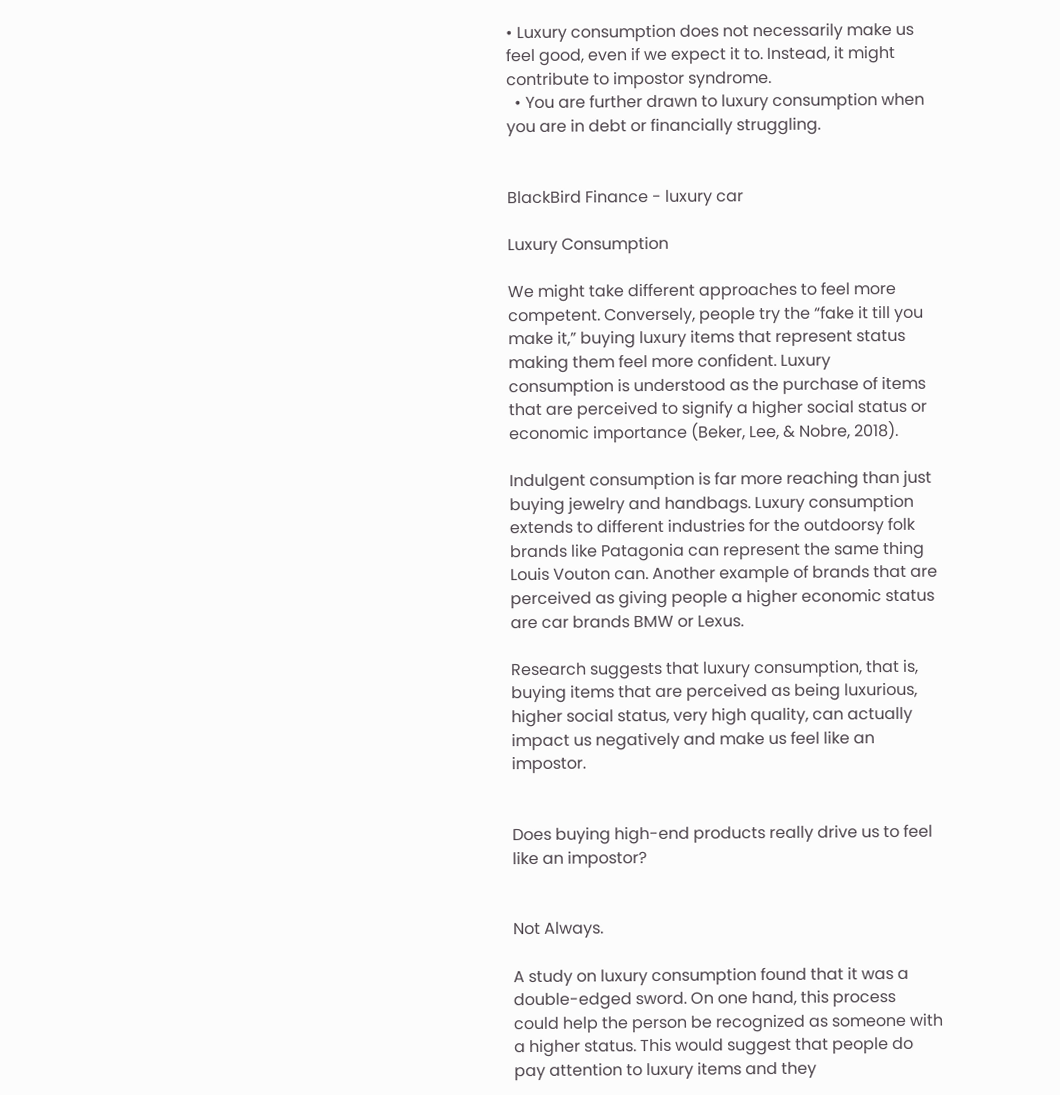• Luxury consumption does not necessarily make us feel good, even if we expect it to. Instead, it might contribute to impostor syndrome.
  • You are further drawn to luxury consumption when you are in debt or financially struggling.


BlackBird Finance - luxury car

Luxury Consumption

We might take different approaches to feel more competent. Conversely, people try the “fake it till you make it,” buying luxury items that represent status making them feel more confident. Luxury consumption is understood as the purchase of items that are perceived to signify a higher social status or economic importance (Beker, Lee, & Nobre, 2018).

Indulgent consumption is far more reaching than just buying jewelry and handbags. Luxury consumption extends to different industries for the outdoorsy folk brands like Patagonia can represent the same thing Louis Vouton can. Another example of brands that are perceived as giving people a higher economic status are car brands BMW or Lexus.

Research suggests that luxury consumption, that is, buying items that are perceived as being luxurious, higher social status, very high quality, can actually impact us negatively and make us feel like an impostor.


Does buying high-end products really drive us to feel like an impostor?


Not Always.

A study on luxury consumption found that it was a double-edged sword. On one hand, this process could help the person be recognized as someone with a higher status. This would suggest that people do pay attention to luxury items and they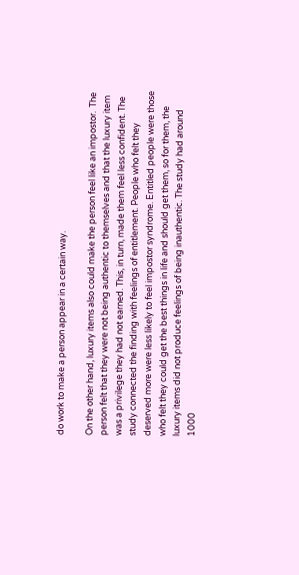do work to make a person appear in a certain way.

On the other hand, luxury items also could make the person feel like an impostor.  The person felt that they were not being authentic to themselves and that the luxury item was a privilege they had not earned. This, in turn, made them feel less confident. The study connected the finding with feelings of entitlement. People who felt they deserved more were less likely to feel impostor syndrome. Entitled people were those who felt they could get the best things in life and should get them, so for them, the luxury items did not produce feelings of being inauthentic. The study had around 1000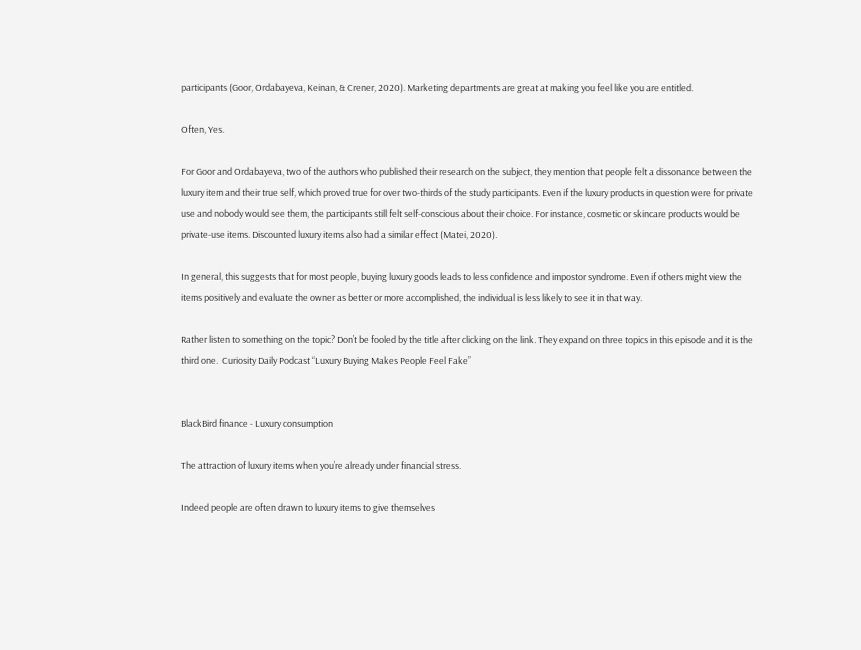participants (Goor, Ordabayeva, Keinan, & Crener, 2020). Marketing departments are great at making you feel like you are entitled.

Often, Yes.

For Goor and Ordabayeva, two of the authors who published their research on the subject, they mention that people felt a dissonance between the luxury item and their true self, which proved true for over two-thirds of the study participants. Even if the luxury products in question were for private use and nobody would see them, the participants still felt self-conscious about their choice. For instance, cosmetic or skincare products would be private-use items. Discounted luxury items also had a similar effect (Matei, 2020).

In general, this suggests that for most people, buying luxury goods leads to less confidence and impostor syndrome. Even if others might view the items positively and evaluate the owner as better or more accomplished, the individual is less likely to see it in that way.

Rather listen to something on the topic? Don’t be fooled by the title after clicking on the link. They expand on three topics in this episode and it is the third one.  Curiosity Daily Podcast “Luxury Buying Makes People Feel Fake”


BlackBird finance - Luxury consumption

The attraction of luxury items when you’re already under financial stress.

Indeed people are often drawn to luxury items to give themselves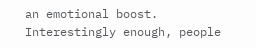an emotional boost. Interestingly enough, people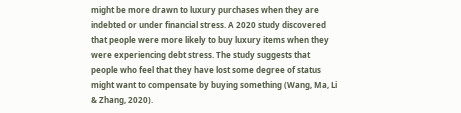might be more drawn to luxury purchases when they are indebted or under financial stress. A 2020 study discovered that people were more likely to buy luxury items when they were experiencing debt stress. The study suggests that people who feel that they have lost some degree of status might want to compensate by buying something (Wang, Ma, Li & Zhang, 2020).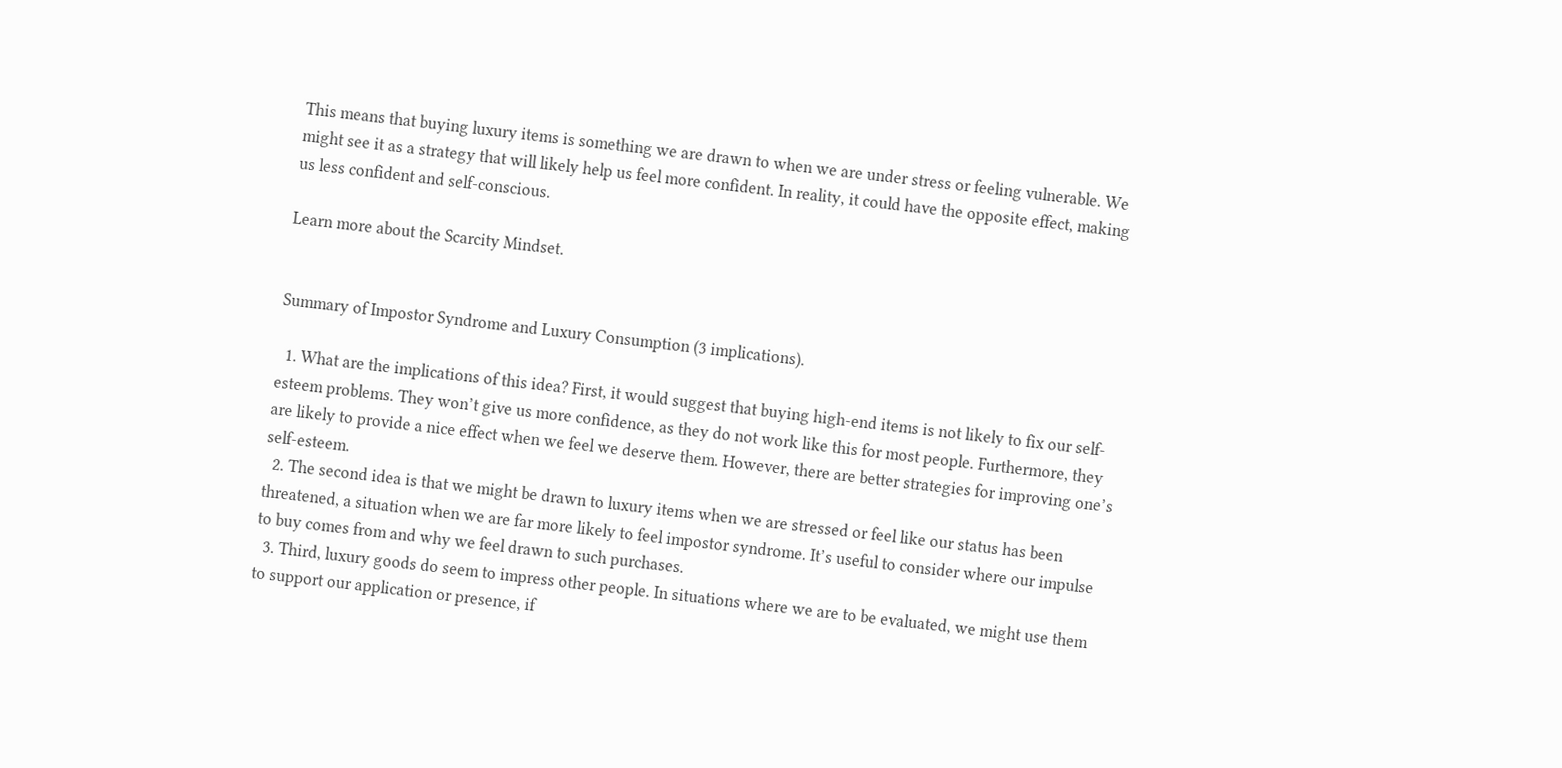This means that buying luxury items is something we are drawn to when we are under stress or feeling vulnerable. We might see it as a strategy that will likely help us feel more confident. In reality, it could have the opposite effect, making us less confident and self-conscious.

Learn more about the Scarcity Mindset.


Summary of Impostor Syndrome and Luxury Consumption (3 implications).

  1. What are the implications of this idea? First, it would suggest that buying high-end items is not likely to fix our self-esteem problems. They won’t give us more confidence, as they do not work like this for most people. Furthermore, they are likely to provide a nice effect when we feel we deserve them. However, there are better strategies for improving one’s self-esteem.
  2. The second idea is that we might be drawn to luxury items when we are stressed or feel like our status has been threatened, a situation when we are far more likely to feel impostor syndrome. It’s useful to consider where our impulse to buy comes from and why we feel drawn to such purchases.
  3. Third, luxury goods do seem to impress other people. In situations where we are to be evaluated, we might use them to support our application or presence, if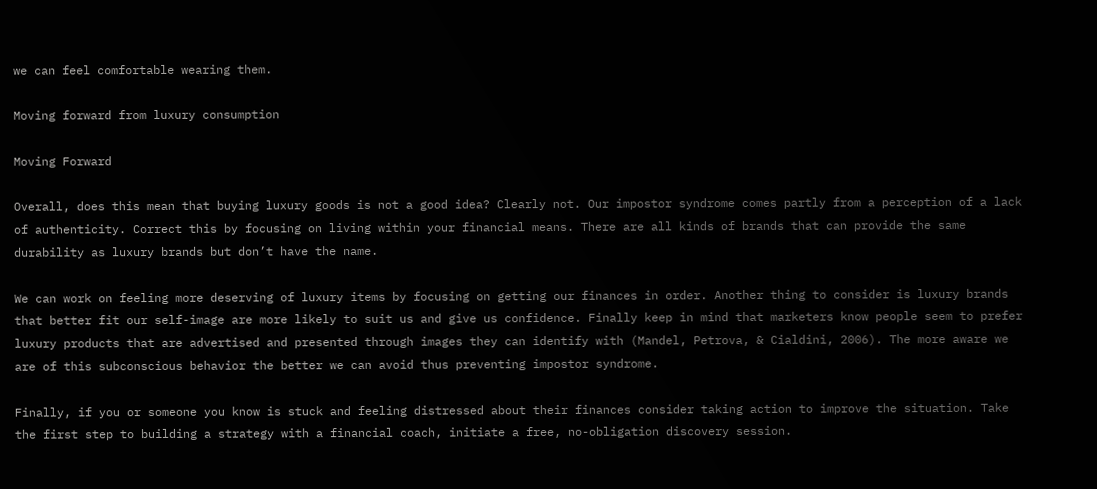we can feel comfortable wearing them.

Moving forward from luxury consumption

Moving Forward

Overall, does this mean that buying luxury goods is not a good idea? Clearly not. Our impostor syndrome comes partly from a perception of a lack of authenticity. Correct this by focusing on living within your financial means. There are all kinds of brands that can provide the same durability as luxury brands but don’t have the name.

We can work on feeling more deserving of luxury items by focusing on getting our finances in order. Another thing to consider is luxury brands that better fit our self-image are more likely to suit us and give us confidence. Finally keep in mind that marketers know people seem to prefer luxury products that are advertised and presented through images they can identify with (Mandel, Petrova, & Cialdini, 2006). The more aware we are of this subconscious behavior the better we can avoid thus preventing impostor syndrome.

Finally, if you or someone you know is stuck and feeling distressed about their finances consider taking action to improve the situation. Take the first step to building a strategy with a financial coach, initiate a free, no-obligation discovery session.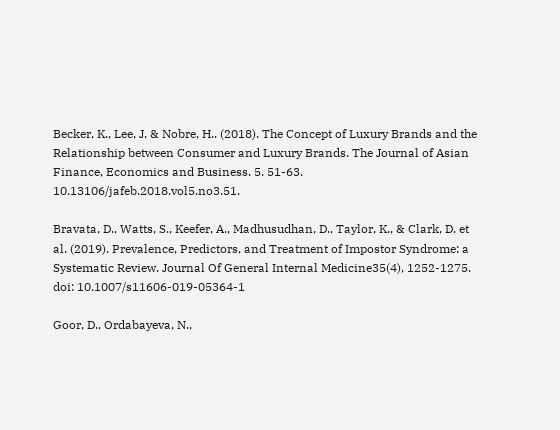Becker, K., Lee, J. & Nobre, H.. (2018). The Concept of Luxury Brands and the Relationship between Consumer and Luxury Brands. The Journal of Asian Finance, Economics and Business. 5. 51-63. 10.13106/jafeb.2018.vol5.no3.51.

Bravata, D., Watts, S., Keefer, A., Madhusudhan, D., Taylor, K., & Clark, D. et al. (2019). Prevalence, Predictors, and Treatment of Impostor Syndrome: a Systematic Review. Journal Of General Internal Medicine35(4), 1252-1275. doi: 10.1007/s11606-019-05364-1

Goor, D., Ordabayeva, N.,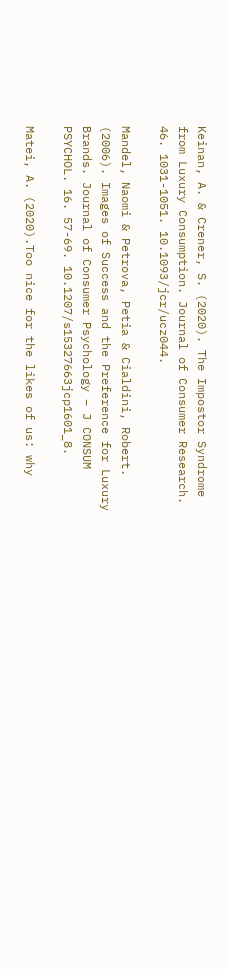Keinan, A. & Crener, S. (2020). The Impostor Syndrome from Luxury Consumption. Journal of Consumer Research. 46. 1031-1051. 10.1093/jcr/ucz044.

Mandel, Naomi & Petrova, Petia & Cialdini, Robert. (2006). Images of Success and the Preference for Luxury Brands. Journal of Consumer Psychology – J CONSUM PSYCHOL. 16. 57-69. 10.1207/s15327663jcp1601_8.

Matei, A. (2020).Too nice for the likes of us: why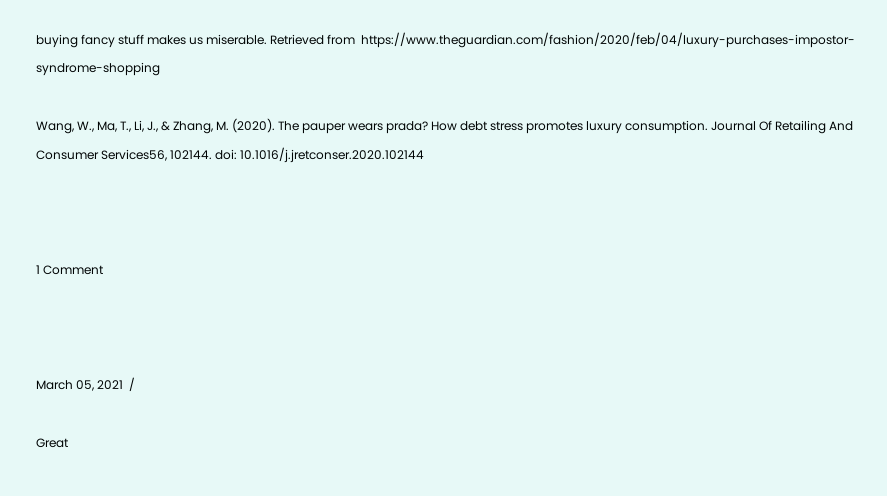buying fancy stuff makes us miserable. Retrieved from  https://www.theguardian.com/fashion/2020/feb/04/luxury-purchases-impostor-syndrome-shopping

Wang, W., Ma, T., Li, J., & Zhang, M. (2020). The pauper wears prada? How debt stress promotes luxury consumption. Journal Of Retailing And Consumer Services56, 102144. doi: 10.1016/j.jretconser.2020.102144



1 Comment



March 05, 2021  /

Great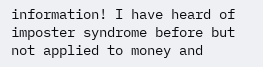information! I have heard of imposter syndrome before but not applied to money and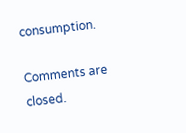consumption.

Comments are closed.